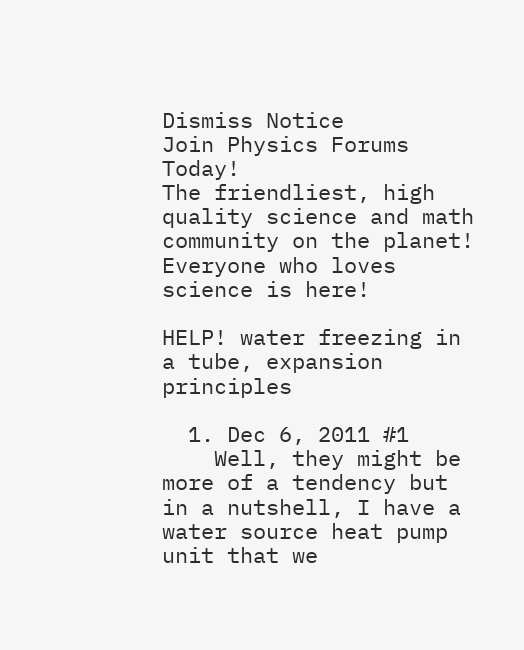Dismiss Notice
Join Physics Forums Today!
The friendliest, high quality science and math community on the planet! Everyone who loves science is here!

HELP! water freezing in a tube, expansion principles

  1. Dec 6, 2011 #1
    Well, they might be more of a tendency but in a nutshell, I have a water source heat pump unit that we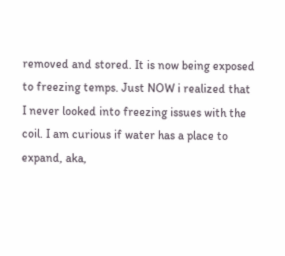removed and stored. It is now being exposed to freezing temps. Just NOW i realized that I never looked into freezing issues with the coil. I am curious if water has a place to expand, aka,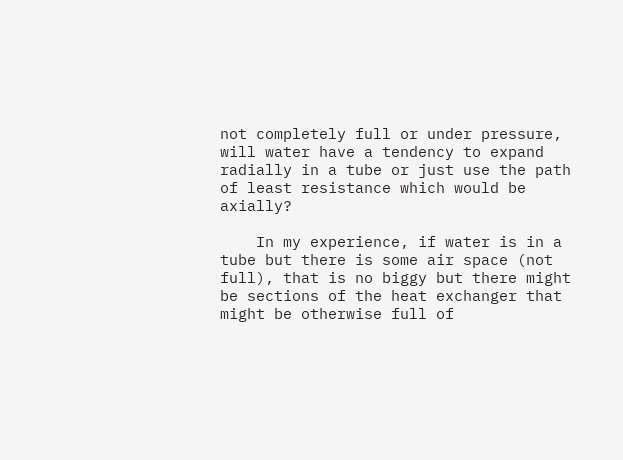not completely full or under pressure, will water have a tendency to expand radially in a tube or just use the path of least resistance which would be axially?

    In my experience, if water is in a tube but there is some air space (not full), that is no biggy but there might be sections of the heat exchanger that might be otherwise full of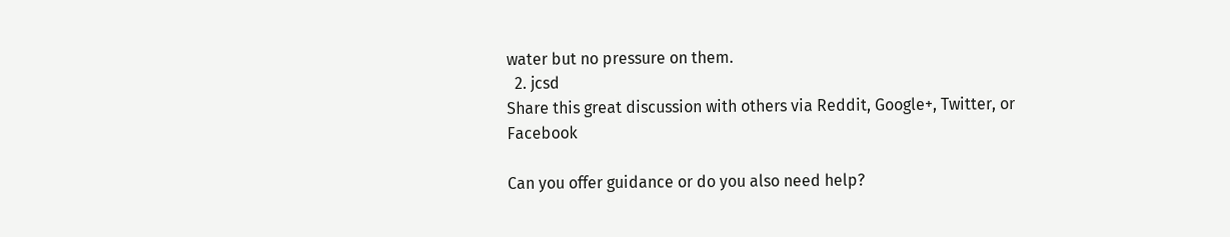water but no pressure on them.
  2. jcsd
Share this great discussion with others via Reddit, Google+, Twitter, or Facebook

Can you offer guidance or do you also need help?